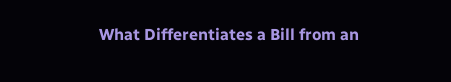What Differentiates a Bill from an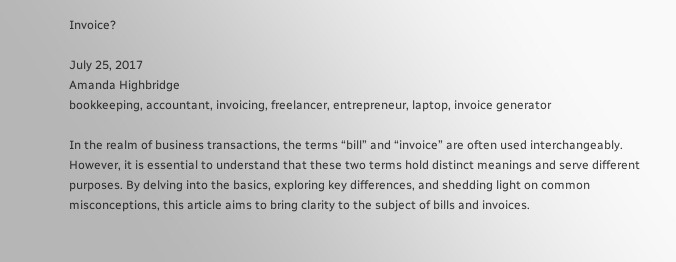Invoice?

July 25, 2017
Amanda Highbridge
bookkeeping, accountant, invoicing, freelancer, entrepreneur, laptop, invoice generator

In the realm of business transactions, the terms “bill” and “invoice” are often used interchangeably. However, it is essential to understand that these two terms hold distinct meanings and serve different purposes. By delving into the basics, exploring key differences, and shedding light on common misconceptions, this article aims to bring clarity to the subject of bills and invoices.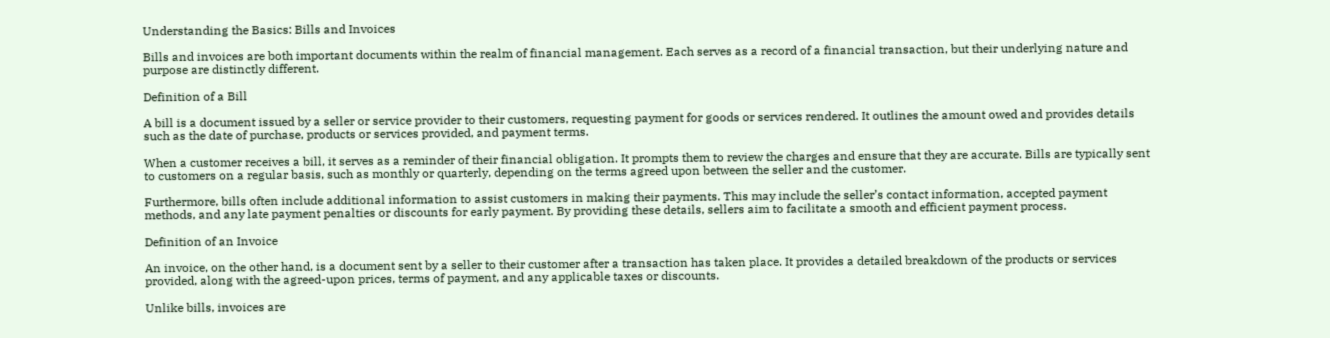Understanding the Basics: Bills and Invoices

Bills and invoices are both important documents within the realm of financial management. Each serves as a record of a financial transaction, but their underlying nature and purpose are distinctly different.

Definition of a Bill

A bill is a document issued by a seller or service provider to their customers, requesting payment for goods or services rendered. It outlines the amount owed and provides details such as the date of purchase, products or services provided, and payment terms.

When a customer receives a bill, it serves as a reminder of their financial obligation. It prompts them to review the charges and ensure that they are accurate. Bills are typically sent to customers on a regular basis, such as monthly or quarterly, depending on the terms agreed upon between the seller and the customer.

Furthermore, bills often include additional information to assist customers in making their payments. This may include the seller’s contact information, accepted payment methods, and any late payment penalties or discounts for early payment. By providing these details, sellers aim to facilitate a smooth and efficient payment process.

Definition of an Invoice

An invoice, on the other hand, is a document sent by a seller to their customer after a transaction has taken place. It provides a detailed breakdown of the products or services provided, along with the agreed-upon prices, terms of payment, and any applicable taxes or discounts.

Unlike bills, invoices are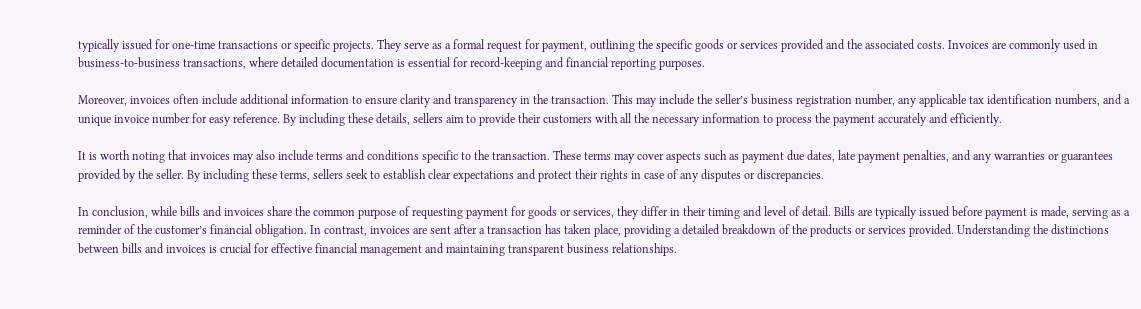typically issued for one-time transactions or specific projects. They serve as a formal request for payment, outlining the specific goods or services provided and the associated costs. Invoices are commonly used in business-to-business transactions, where detailed documentation is essential for record-keeping and financial reporting purposes.

Moreover, invoices often include additional information to ensure clarity and transparency in the transaction. This may include the seller’s business registration number, any applicable tax identification numbers, and a unique invoice number for easy reference. By including these details, sellers aim to provide their customers with all the necessary information to process the payment accurately and efficiently.

It is worth noting that invoices may also include terms and conditions specific to the transaction. These terms may cover aspects such as payment due dates, late payment penalties, and any warranties or guarantees provided by the seller. By including these terms, sellers seek to establish clear expectations and protect their rights in case of any disputes or discrepancies.

In conclusion, while bills and invoices share the common purpose of requesting payment for goods or services, they differ in their timing and level of detail. Bills are typically issued before payment is made, serving as a reminder of the customer’s financial obligation. In contrast, invoices are sent after a transaction has taken place, providing a detailed breakdown of the products or services provided. Understanding the distinctions between bills and invoices is crucial for effective financial management and maintaining transparent business relationships.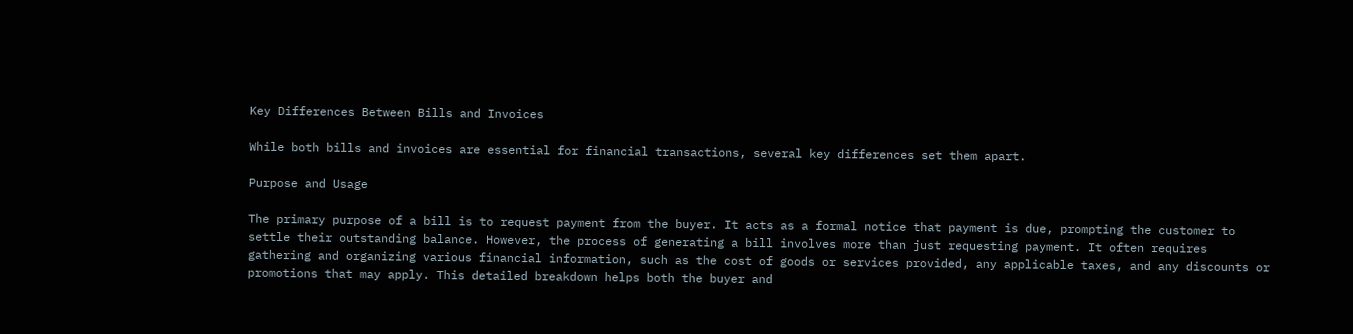Key Differences Between Bills and Invoices

While both bills and invoices are essential for financial transactions, several key differences set them apart.

Purpose and Usage

The primary purpose of a bill is to request payment from the buyer. It acts as a formal notice that payment is due, prompting the customer to settle their outstanding balance. However, the process of generating a bill involves more than just requesting payment. It often requires gathering and organizing various financial information, such as the cost of goods or services provided, any applicable taxes, and any discounts or promotions that may apply. This detailed breakdown helps both the buyer and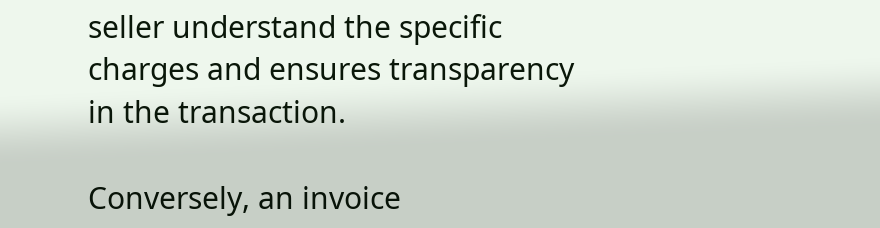seller understand the specific charges and ensures transparency in the transaction.

Conversely, an invoice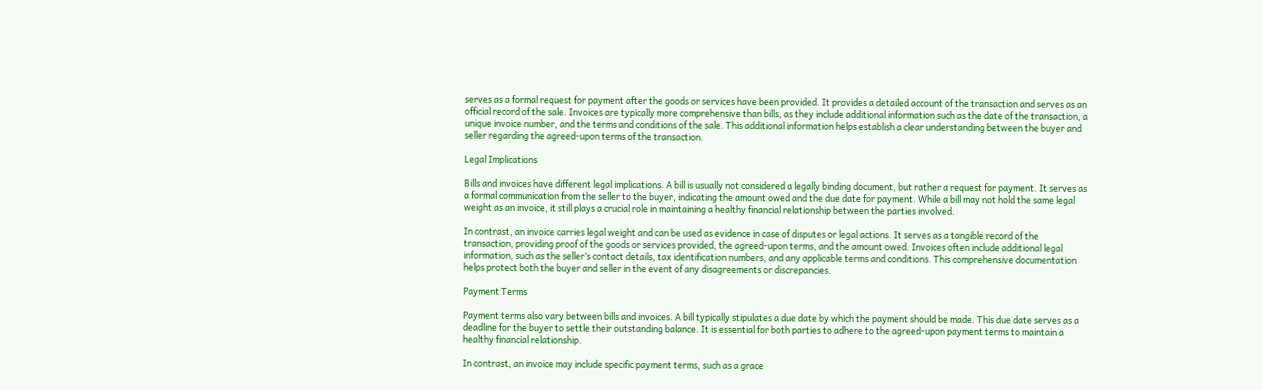serves as a formal request for payment after the goods or services have been provided. It provides a detailed account of the transaction and serves as an official record of the sale. Invoices are typically more comprehensive than bills, as they include additional information such as the date of the transaction, a unique invoice number, and the terms and conditions of the sale. This additional information helps establish a clear understanding between the buyer and seller regarding the agreed-upon terms of the transaction.

Legal Implications

Bills and invoices have different legal implications. A bill is usually not considered a legally binding document, but rather a request for payment. It serves as a formal communication from the seller to the buyer, indicating the amount owed and the due date for payment. While a bill may not hold the same legal weight as an invoice, it still plays a crucial role in maintaining a healthy financial relationship between the parties involved.

In contrast, an invoice carries legal weight and can be used as evidence in case of disputes or legal actions. It serves as a tangible record of the transaction, providing proof of the goods or services provided, the agreed-upon terms, and the amount owed. Invoices often include additional legal information, such as the seller’s contact details, tax identification numbers, and any applicable terms and conditions. This comprehensive documentation helps protect both the buyer and seller in the event of any disagreements or discrepancies.

Payment Terms

Payment terms also vary between bills and invoices. A bill typically stipulates a due date by which the payment should be made. This due date serves as a deadline for the buyer to settle their outstanding balance. It is essential for both parties to adhere to the agreed-upon payment terms to maintain a healthy financial relationship.

In contrast, an invoice may include specific payment terms, such as a grace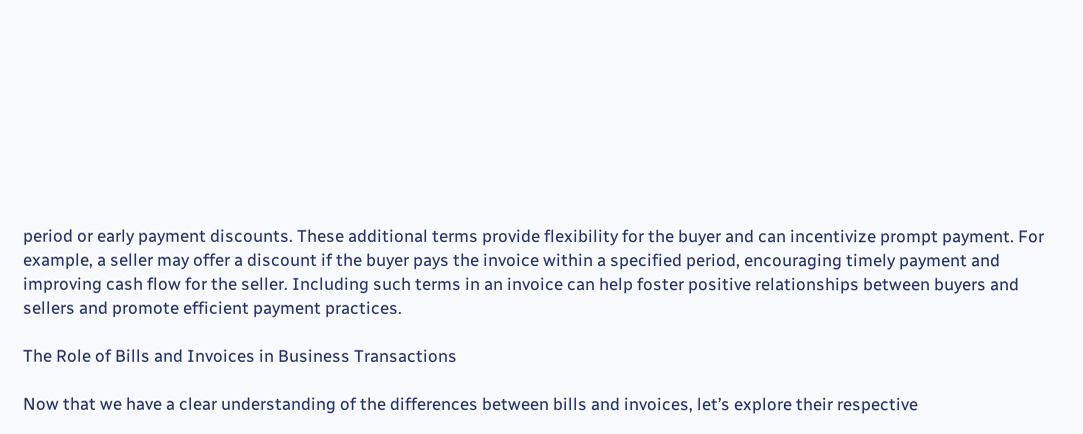period or early payment discounts. These additional terms provide flexibility for the buyer and can incentivize prompt payment. For example, a seller may offer a discount if the buyer pays the invoice within a specified period, encouraging timely payment and improving cash flow for the seller. Including such terms in an invoice can help foster positive relationships between buyers and sellers and promote efficient payment practices.

The Role of Bills and Invoices in Business Transactions

Now that we have a clear understanding of the differences between bills and invoices, let’s explore their respective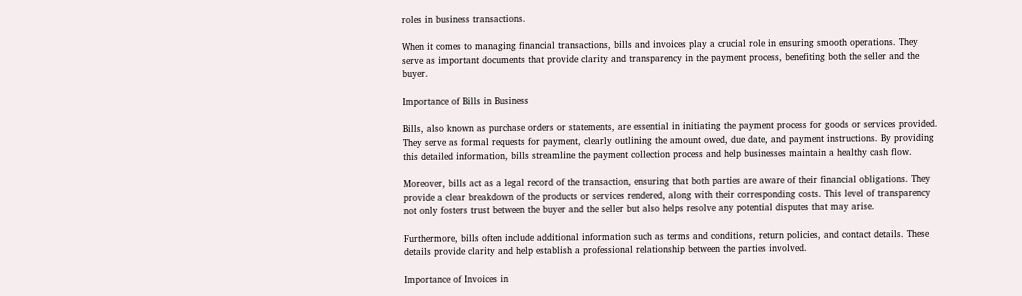roles in business transactions.

When it comes to managing financial transactions, bills and invoices play a crucial role in ensuring smooth operations. They serve as important documents that provide clarity and transparency in the payment process, benefiting both the seller and the buyer.

Importance of Bills in Business

Bills, also known as purchase orders or statements, are essential in initiating the payment process for goods or services provided. They serve as formal requests for payment, clearly outlining the amount owed, due date, and payment instructions. By providing this detailed information, bills streamline the payment collection process and help businesses maintain a healthy cash flow.

Moreover, bills act as a legal record of the transaction, ensuring that both parties are aware of their financial obligations. They provide a clear breakdown of the products or services rendered, along with their corresponding costs. This level of transparency not only fosters trust between the buyer and the seller but also helps resolve any potential disputes that may arise.

Furthermore, bills often include additional information such as terms and conditions, return policies, and contact details. These details provide clarity and help establish a professional relationship between the parties involved.

Importance of Invoices in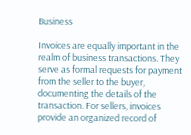Business

Invoices are equally important in the realm of business transactions. They serve as formal requests for payment from the seller to the buyer, documenting the details of the transaction. For sellers, invoices provide an organized record of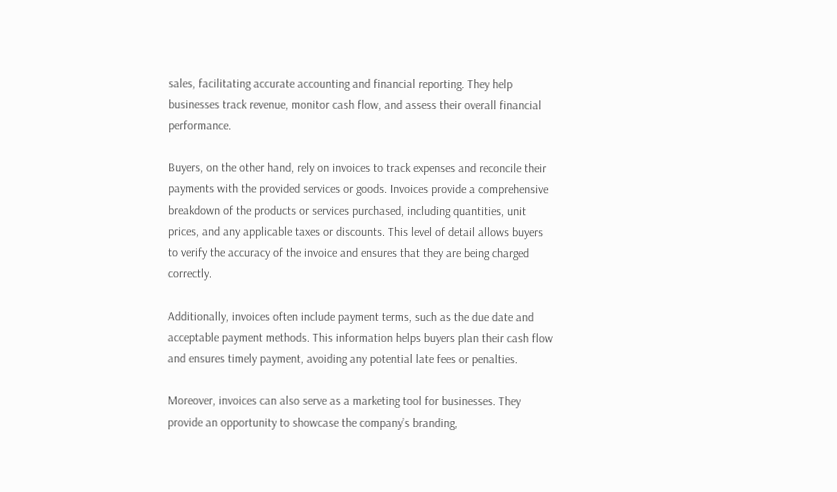sales, facilitating accurate accounting and financial reporting. They help businesses track revenue, monitor cash flow, and assess their overall financial performance.

Buyers, on the other hand, rely on invoices to track expenses and reconcile their payments with the provided services or goods. Invoices provide a comprehensive breakdown of the products or services purchased, including quantities, unit prices, and any applicable taxes or discounts. This level of detail allows buyers to verify the accuracy of the invoice and ensures that they are being charged correctly.

Additionally, invoices often include payment terms, such as the due date and acceptable payment methods. This information helps buyers plan their cash flow and ensures timely payment, avoiding any potential late fees or penalties.

Moreover, invoices can also serve as a marketing tool for businesses. They provide an opportunity to showcase the company’s branding,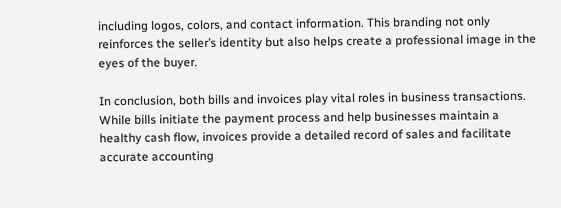including logos, colors, and contact information. This branding not only reinforces the seller’s identity but also helps create a professional image in the eyes of the buyer.

In conclusion, both bills and invoices play vital roles in business transactions. While bills initiate the payment process and help businesses maintain a healthy cash flow, invoices provide a detailed record of sales and facilitate accurate accounting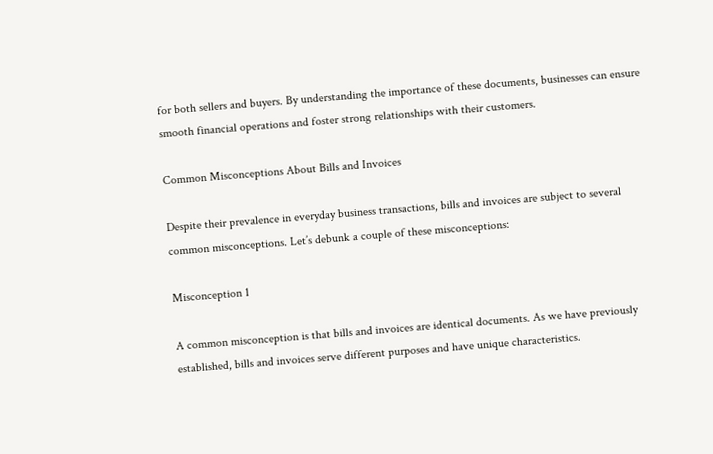for both sellers and buyers. By understanding the importance of these documents, businesses can ensure smooth financial operations and foster strong relationships with their customers.

Common Misconceptions About Bills and Invoices

Despite their prevalence in everyday business transactions, bills and invoices are subject to several common misconceptions. Let’s debunk a couple of these misconceptions:

Misconception 1

A common misconception is that bills and invoices are identical documents. As we have previously established, bills and invoices serve different purposes and have unique characteristics.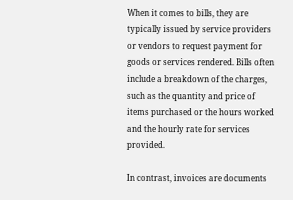When it comes to bills, they are typically issued by service providers or vendors to request payment for goods or services rendered. Bills often include a breakdown of the charges, such as the quantity and price of items purchased or the hours worked and the hourly rate for services provided.

In contrast, invoices are documents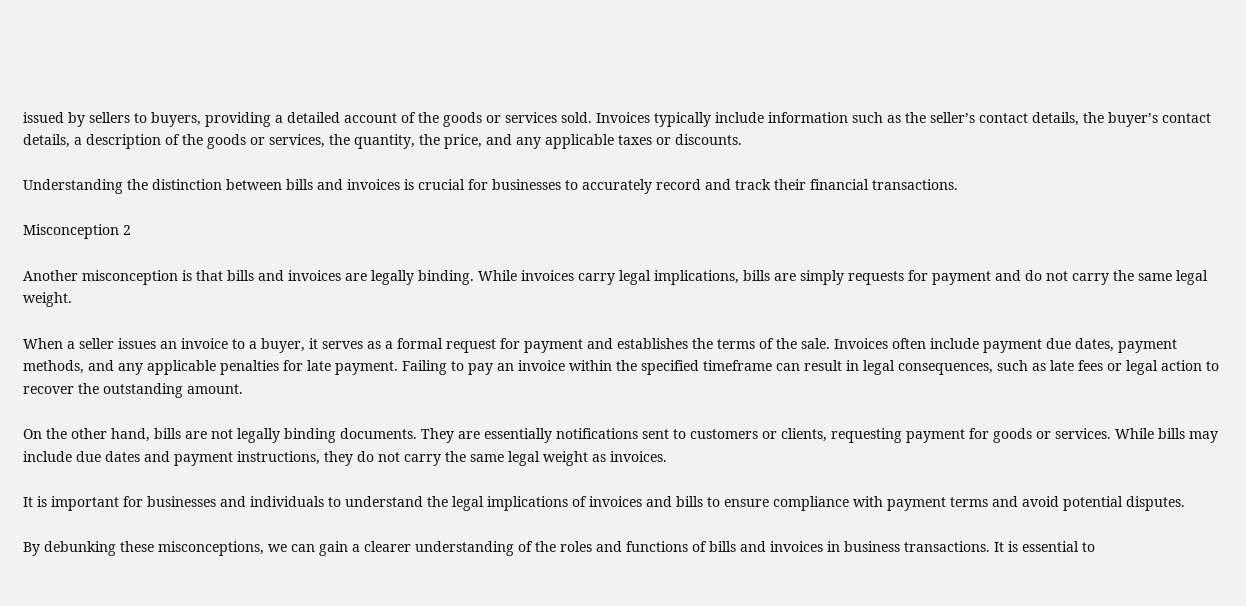issued by sellers to buyers, providing a detailed account of the goods or services sold. Invoices typically include information such as the seller’s contact details, the buyer’s contact details, a description of the goods or services, the quantity, the price, and any applicable taxes or discounts.

Understanding the distinction between bills and invoices is crucial for businesses to accurately record and track their financial transactions.

Misconception 2

Another misconception is that bills and invoices are legally binding. While invoices carry legal implications, bills are simply requests for payment and do not carry the same legal weight.

When a seller issues an invoice to a buyer, it serves as a formal request for payment and establishes the terms of the sale. Invoices often include payment due dates, payment methods, and any applicable penalties for late payment. Failing to pay an invoice within the specified timeframe can result in legal consequences, such as late fees or legal action to recover the outstanding amount.

On the other hand, bills are not legally binding documents. They are essentially notifications sent to customers or clients, requesting payment for goods or services. While bills may include due dates and payment instructions, they do not carry the same legal weight as invoices.

It is important for businesses and individuals to understand the legal implications of invoices and bills to ensure compliance with payment terms and avoid potential disputes.

By debunking these misconceptions, we can gain a clearer understanding of the roles and functions of bills and invoices in business transactions. It is essential to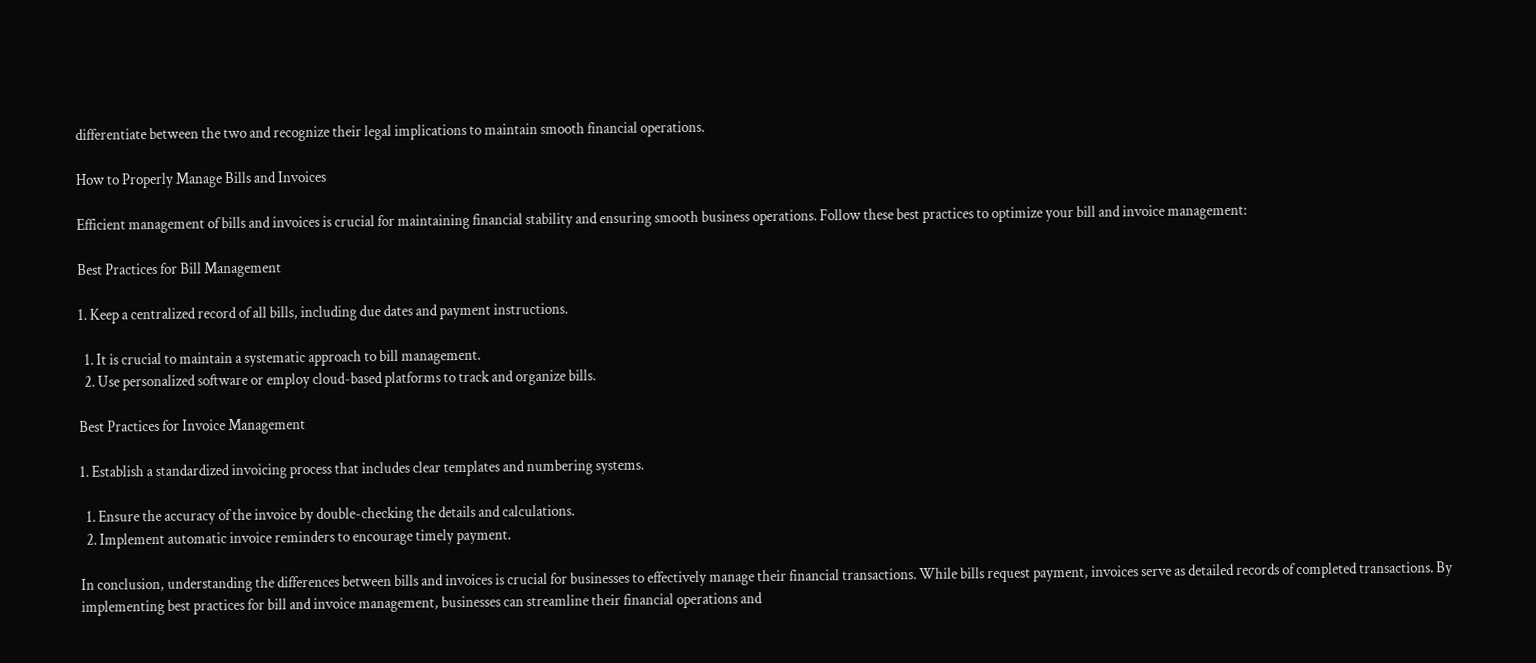differentiate between the two and recognize their legal implications to maintain smooth financial operations.

How to Properly Manage Bills and Invoices

Efficient management of bills and invoices is crucial for maintaining financial stability and ensuring smooth business operations. Follow these best practices to optimize your bill and invoice management:

Best Practices for Bill Management

1. Keep a centralized record of all bills, including due dates and payment instructions.

  1. It is crucial to maintain a systematic approach to bill management.
  2. Use personalized software or employ cloud-based platforms to track and organize bills.

Best Practices for Invoice Management

1. Establish a standardized invoicing process that includes clear templates and numbering systems.

  1. Ensure the accuracy of the invoice by double-checking the details and calculations.
  2. Implement automatic invoice reminders to encourage timely payment.

In conclusion, understanding the differences between bills and invoices is crucial for businesses to effectively manage their financial transactions. While bills request payment, invoices serve as detailed records of completed transactions. By implementing best practices for bill and invoice management, businesses can streamline their financial operations and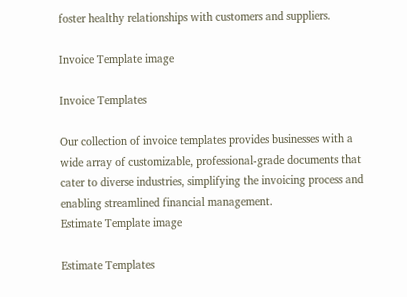foster healthy relationships with customers and suppliers.

Invoice Template image

Invoice Templates

Our collection of invoice templates provides businesses with a wide array of customizable, professional-grade documents that cater to diverse industries, simplifying the invoicing process and enabling streamlined financial management.
Estimate Template image

Estimate Templates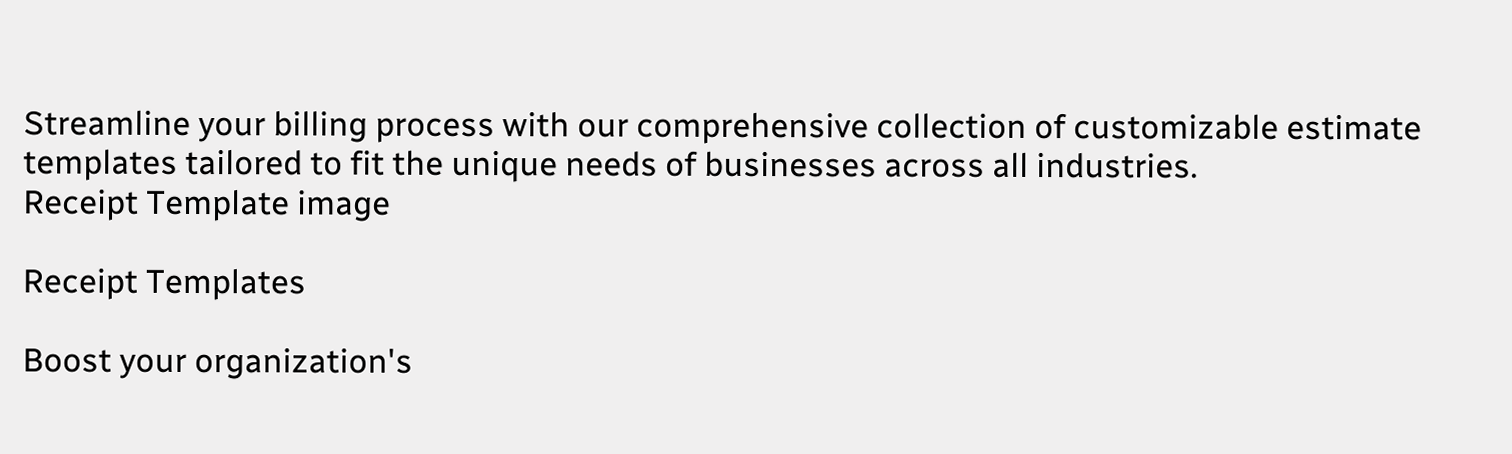Streamline your billing process with our comprehensive collection of customizable estimate templates tailored to fit the unique needs of businesses across all industries.
Receipt Template image

Receipt Templates

Boost your organization's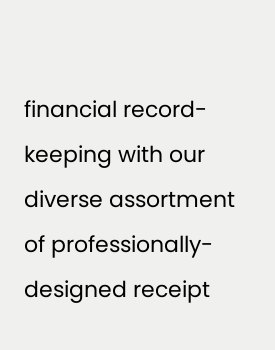financial record-keeping with our diverse assortment of professionally-designed receipt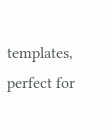templates, perfect for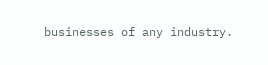businesses of any industry.